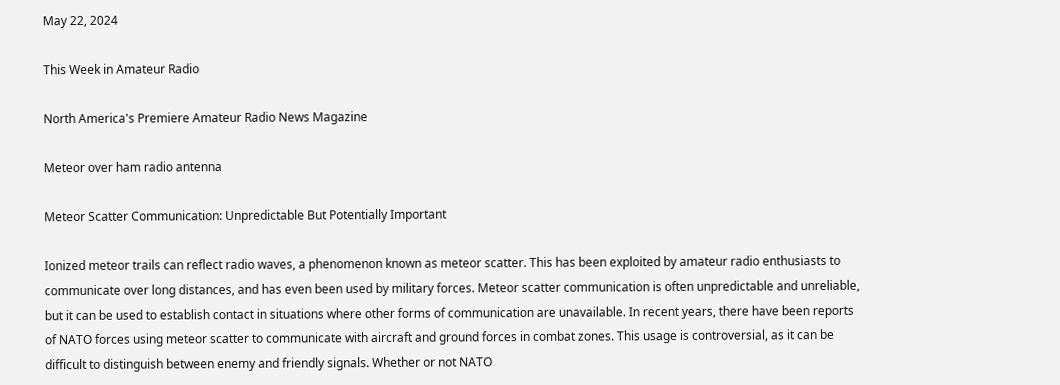May 22, 2024

This Week in Amateur Radio

North America's Premiere Amateur Radio News Magazine

Meteor over ham radio antenna

Meteor Scatter Communication: Unpredictable But Potentially Important

Ionized meteor trails can reflect radio waves, a phenomenon known as meteor scatter. This has been exploited by amateur radio enthusiasts to communicate over long distances, and has even been used by military forces. Meteor scatter communication is often unpredictable and unreliable, but it can be used to establish contact in situations where other forms of communication are unavailable. In recent years, there have been reports of NATO forces using meteor scatter to communicate with aircraft and ground forces in combat zones. This usage is controversial, as it can be difficult to distinguish between enemy and friendly signals. Whether or not NATO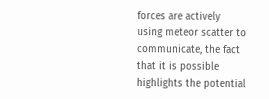forces are actively using meteor scatter to communicate, the fact that it is possible highlights the potential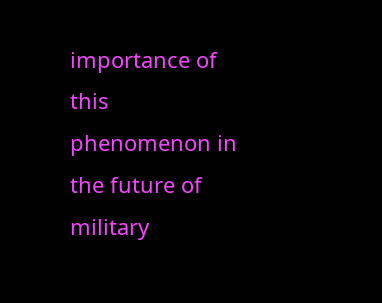importance of this phenomenon in the future of military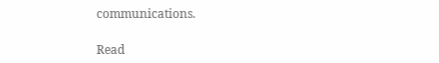communications.

Read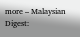more – Malaysian Digest: